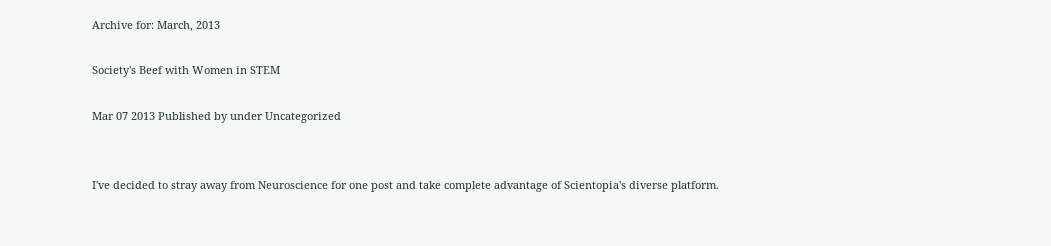Archive for: March, 2013

Society's Beef with Women in STEM

Mar 07 2013 Published by under Uncategorized


I've decided to stray away from Neuroscience for one post and take complete advantage of Scientopia's diverse platform.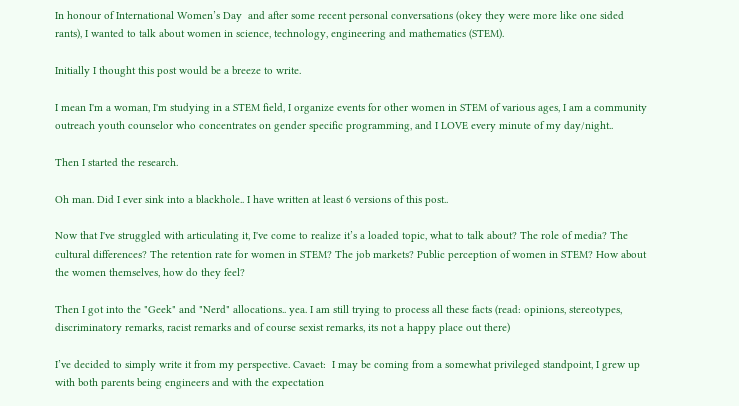In honour of International Women’s Day  and after some recent personal conversations (okey they were more like one sided rants), I wanted to talk about women in science, technology, engineering and mathematics (STEM).

Initially I thought this post would be a breeze to write.

I mean I'm a woman, I'm studying in a STEM field, I organize events for other women in STEM of various ages, I am a community outreach youth counselor who concentrates on gender specific programming, and I LOVE every minute of my day/night..

Then I started the research.

Oh man. Did I ever sink into a blackhole.. I have written at least 6 versions of this post..

Now that I've struggled with articulating it, I've come to realize it’s a loaded topic, what to talk about? The role of media? The cultural differences? The retention rate for women in STEM? The job markets? Public perception of women in STEM? How about the women themselves, how do they feel?

Then I got into the "Geek" and "Nerd" allocations.. yea. I am still trying to process all these facts (read: opinions, stereotypes, discriminatory remarks, racist remarks and of course sexist remarks, its not a happy place out there)

I’ve decided to simply write it from my perspective. Cavaet:  I may be coming from a somewhat privileged standpoint, I grew up with both parents being engineers and with the expectation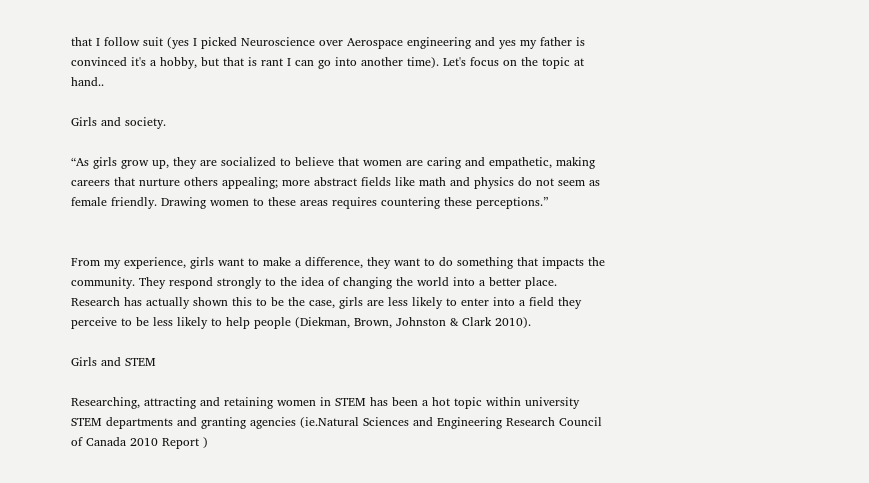that I follow suit (yes I picked Neuroscience over Aerospace engineering and yes my father is convinced it's a hobby, but that is rant I can go into another time). Let's focus on the topic at hand..

Girls and society.

“As girls grow up, they are socialized to believe that women are caring and empathetic, making careers that nurture others appealing; more abstract fields like math and physics do not seem as female friendly. Drawing women to these areas requires countering these perceptions.”


From my experience, girls want to make a difference, they want to do something that impacts the community. They respond strongly to the idea of changing the world into a better place. Research has actually shown this to be the case, girls are less likely to enter into a field they perceive to be less likely to help people (Diekman, Brown, Johnston & Clark 2010).

Girls and STEM

Researching, attracting and retaining women in STEM has been a hot topic within university STEM departments and granting agencies (ie.Natural Sciences and Engineering Research Council of Canada 2010 Report )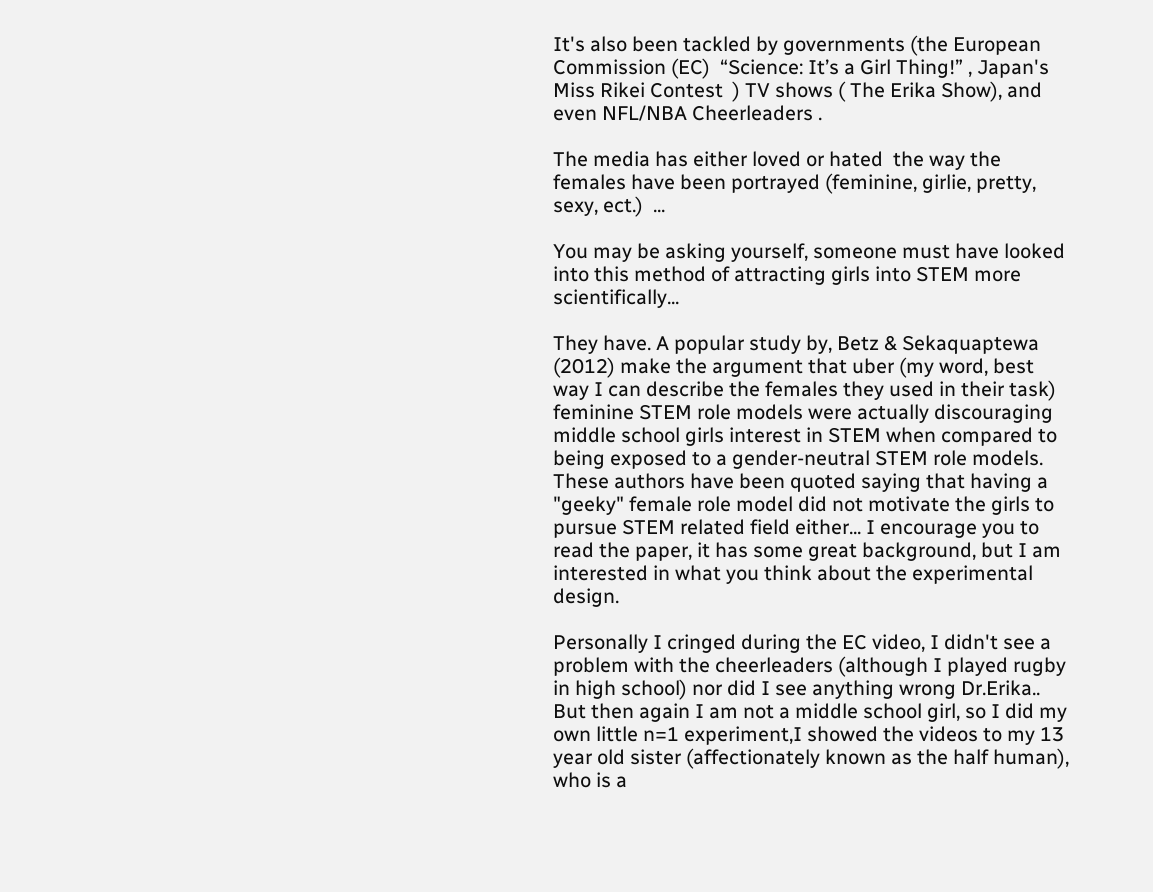It's also been tackled by governments (the European Commission (EC)  “Science: It’s a Girl Thing!” , Japan's Miss Rikei Contest  ) TV shows ( The Erika Show), and even NFL/NBA Cheerleaders .

The media has either loved or hated  the way the females have been portrayed (feminine, girlie, pretty, sexy, ect.)  ...

You may be asking yourself, someone must have looked into this method of attracting girls into STEM more scientifically...

They have. A popular study by, Betz & Sekaquaptewa (2012) make the argument that uber (my word, best way I can describe the females they used in their task) feminine STEM role models were actually discouraging middle school girls interest in STEM when compared to being exposed to a gender-neutral STEM role models. These authors have been quoted saying that having a "geeky" female role model did not motivate the girls to pursue STEM related field either... I encourage you to read the paper, it has some great background, but I am interested in what you think about the experimental design.

Personally I cringed during the EC video, I didn't see a problem with the cheerleaders (although I played rugby in high school) nor did I see anything wrong Dr.Erika.. But then again I am not a middle school girl, so I did my own little n=1 experiment,I showed the videos to my 13 year old sister (affectionately known as the half human), who is a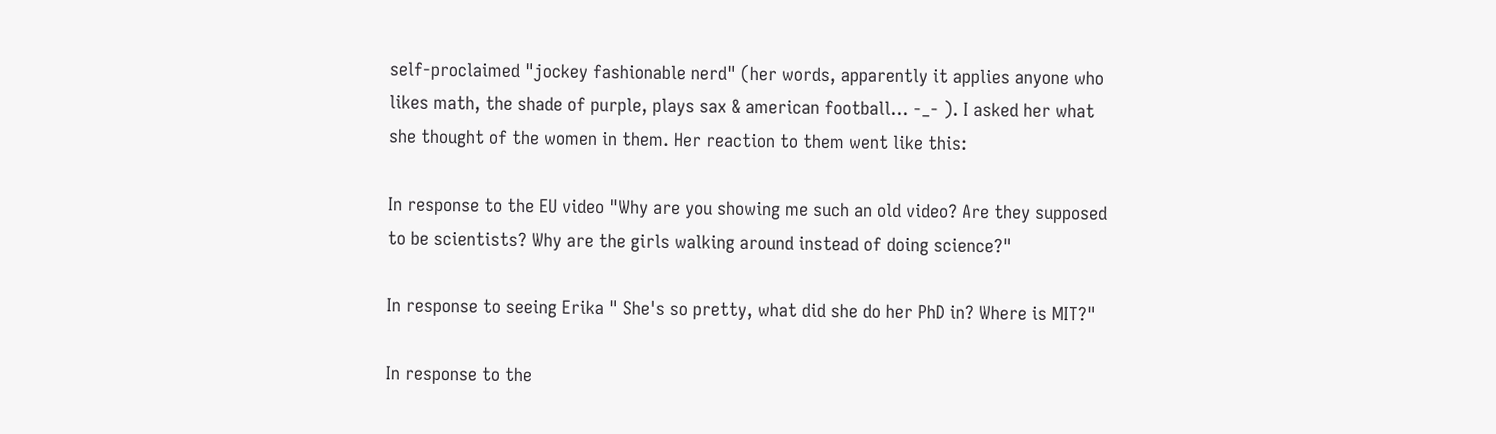self-proclaimed "jockey fashionable nerd" (her words, apparently it applies anyone who likes math, the shade of purple, plays sax & american football... -_- ). I asked her what she thought of the women in them. Her reaction to them went like this:

In response to the EU video "Why are you showing me such an old video? Are they supposed to be scientists? Why are the girls walking around instead of doing science?"

In response to seeing Erika " She's so pretty, what did she do her PhD in? Where is MIT?"

In response to the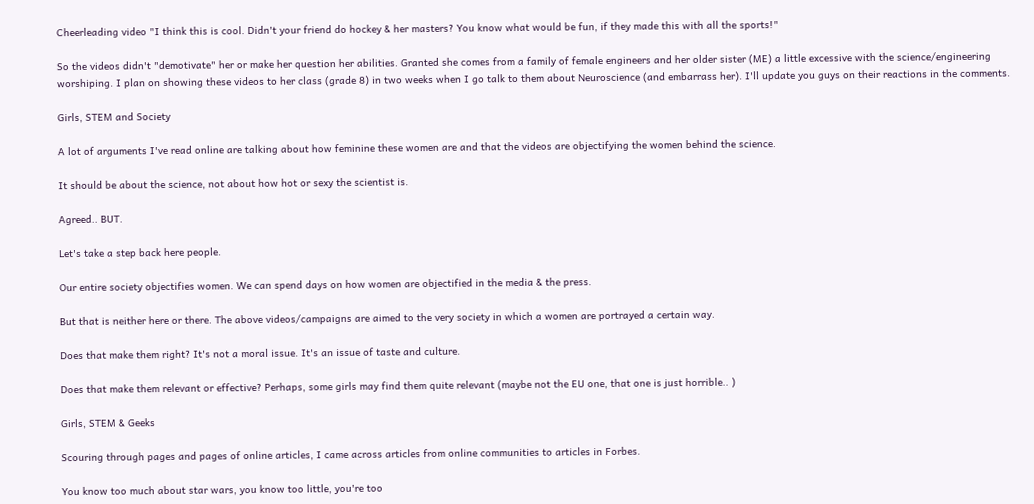Cheerleading video "I think this is cool. Didn't your friend do hockey & her masters? You know what would be fun, if they made this with all the sports!"

So the videos didn't "demotivate" her or make her question her abilities. Granted she comes from a family of female engineers and her older sister (ME) a little excessive with the science/engineering worshiping. I plan on showing these videos to her class (grade 8) in two weeks when I go talk to them about Neuroscience (and embarrass her). I'll update you guys on their reactions in the comments.

Girls, STEM and Society

A lot of arguments I've read online are talking about how feminine these women are and that the videos are objectifying the women behind the science.

It should be about the science, not about how hot or sexy the scientist is.

Agreed.. BUT.

Let's take a step back here people.

Our entire society objectifies women. We can spend days on how women are objectified in the media & the press.

But that is neither here or there. The above videos/campaigns are aimed to the very society in which a women are portrayed a certain way.

Does that make them right? It's not a moral issue. It's an issue of taste and culture.

Does that make them relevant or effective? Perhaps, some girls may find them quite relevant (maybe not the EU one, that one is just horrible.. )

Girls, STEM & Geeks

Scouring through pages and pages of online articles, I came across articles from online communities to articles in Forbes.

You know too much about star wars, you know too little, you're too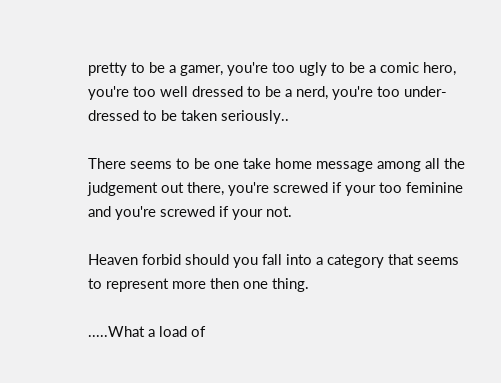pretty to be a gamer, you're too ugly to be a comic hero, you're too well dressed to be a nerd, you're too under-dressed to be taken seriously..

There seems to be one take home message among all the judgement out there, you're screwed if your too feminine and you're screwed if your not.

Heaven forbid should you fall into a category that seems to represent more then one thing.

.....What a load of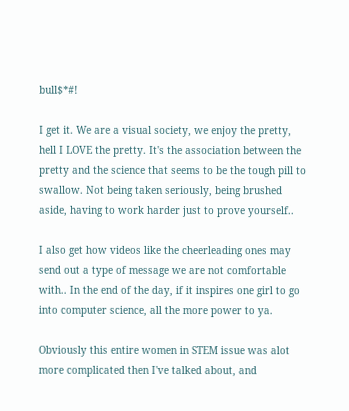bull$*#!

I get it. We are a visual society, we enjoy the pretty, hell I LOVE the pretty. It's the association between the pretty and the science that seems to be the tough pill to swallow. Not being taken seriously, being brushed aside, having to work harder just to prove yourself..

I also get how videos like the cheerleading ones may send out a type of message we are not comfortable with.. In the end of the day, if it inspires one girl to go into computer science, all the more power to ya.

Obviously this entire women in STEM issue was alot more complicated then I've talked about, and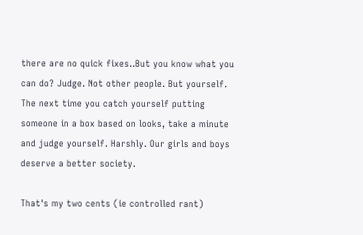there are no quick fixes..But you know what you can do? Judge. Not other people. But yourself. The next time you catch yourself putting someone in a box based on looks, take a minute and judge yourself. Harshly. Our girls and boys deserve a better society.

That's my two cents (ie controlled rant)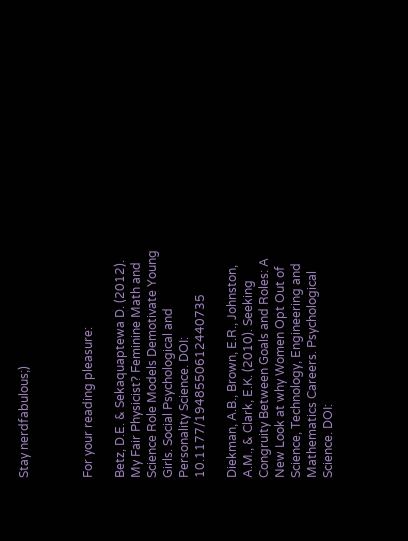Stay nerdfabulous;)



For your reading pleasure:

Betz, D.E. & Sekaquaptewa D. (2012). My Fair Physicist? Feminine Math and Science Role Models Demotivate Young Girls. Social Psychological and Personality Science. DOI: 10.1177/1948550612440735

Diekman, A.B., Brown, E.R., Johnston, A.M., & Clark, E.K. (2010). Seeking Congruity Between Goals and Roles: A New Look at why Women Opt Out of Science, Technology, Engineering and Mathematics Careers. Psychological Science. DOI: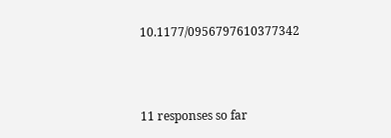10.1177/0956797610377342



11 responses so far